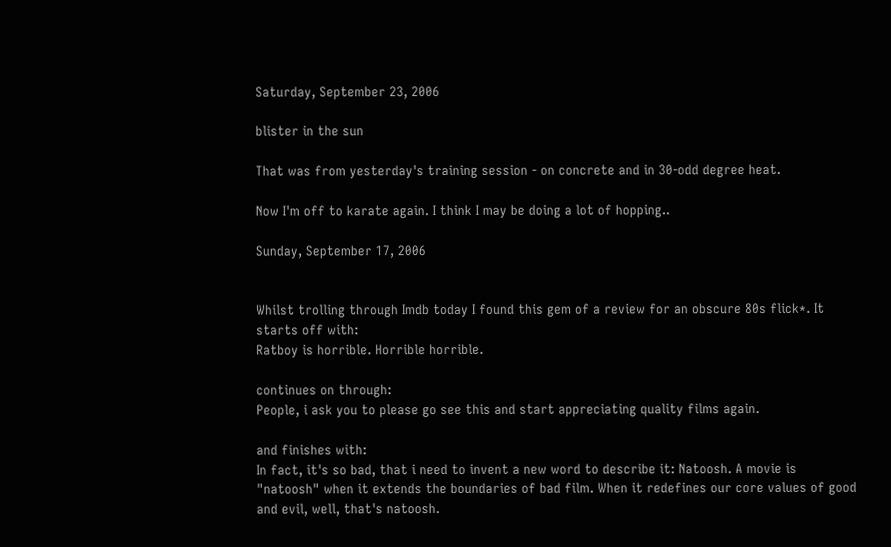Saturday, September 23, 2006

blister in the sun

That was from yesterday's training session - on concrete and in 30-odd degree heat.

Now I'm off to karate again. I think I may be doing a lot of hopping..

Sunday, September 17, 2006


Whilst trolling through Imdb today I found this gem of a review for an obscure 80s flick*. It starts off with:
Ratboy is horrible. Horrible horrible.

continues on through:
People, i ask you to please go see this and start appreciating quality films again.

and finishes with:
In fact, it's so bad, that i need to invent a new word to describe it: Natoosh. A movie is "natoosh" when it extends the boundaries of bad film. When it redefines our core values of good and evil, well, that's natoosh.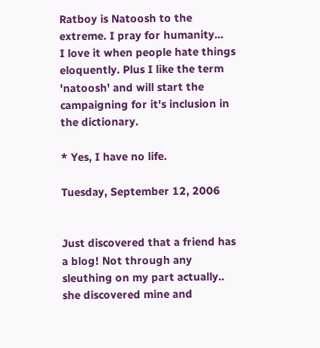Ratboy is Natoosh to the extreme. I pray for humanity...
I love it when people hate things eloquently. Plus I like the term 'natoosh' and will start the campaigning for it's inclusion in the dictionary.

* Yes, I have no life.

Tuesday, September 12, 2006


Just discovered that a friend has a blog! Not through any sleuthing on my part actually.. she discovered mine and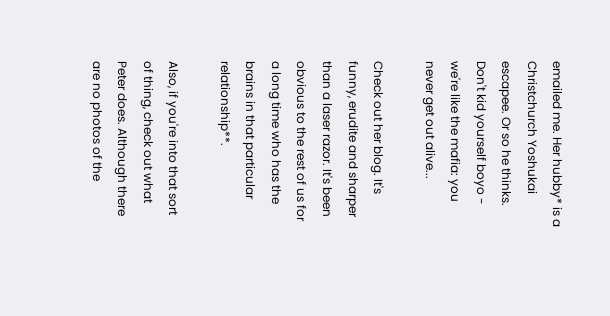emailed me. Her hubby* is a Christchurch Yoshukai escapee. Or so he thinks. Don't kid yourself boyo - we're like the mafia: you never get out alive...

Check out her blog. It's funny, erudite and sharper than a laser razor. It's been obvious to the rest of us for a long time who has the brains in that particular relationship**.

Also, if you're into that sort of thing, check out what Peter does. Although there are no photos of the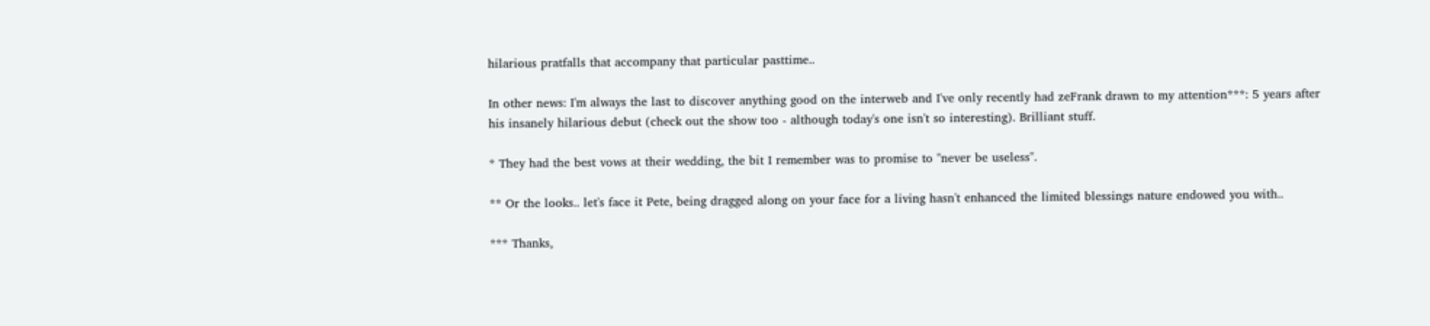hilarious pratfalls that accompany that particular pasttime..

In other news: I'm always the last to discover anything good on the interweb and I've only recently had zeFrank drawn to my attention***: 5 years after his insanely hilarious debut (check out the show too - although today's one isn't so interesting). Brilliant stuff.

* They had the best vows at their wedding, the bit I remember was to promise to "never be useless".

** Or the looks.. let's face it Pete, being dragged along on your face for a living hasn't enhanced the limited blessings nature endowed you with..

*** Thanks,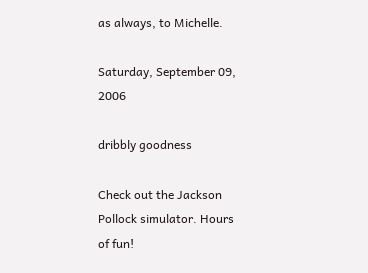as always, to Michelle.

Saturday, September 09, 2006

dribbly goodness

Check out the Jackson Pollock simulator. Hours of fun!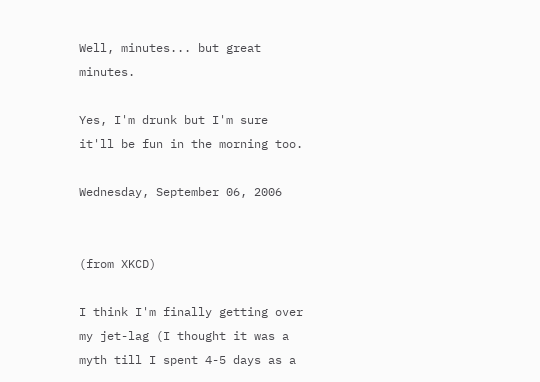Well, minutes... but great minutes.

Yes, I'm drunk but I'm sure it'll be fun in the morning too.

Wednesday, September 06, 2006


(from XKCD)

I think I'm finally getting over my jet-lag (I thought it was a myth till I spent 4-5 days as a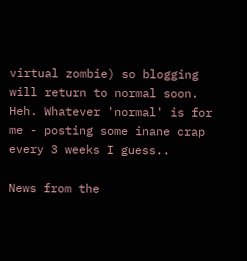virtual zombie) so blogging will return to normal soon. Heh. Whatever 'normal' is for me - posting some inane crap every 3 weeks I guess..

News from the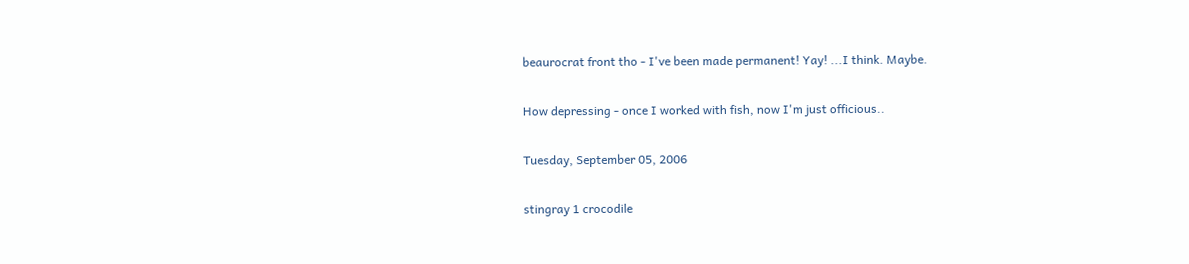beaurocrat front tho - I've been made permanent! Yay! ...I think. Maybe.

How depressing - once I worked with fish, now I'm just officious..

Tuesday, September 05, 2006

stingray 1 crocodile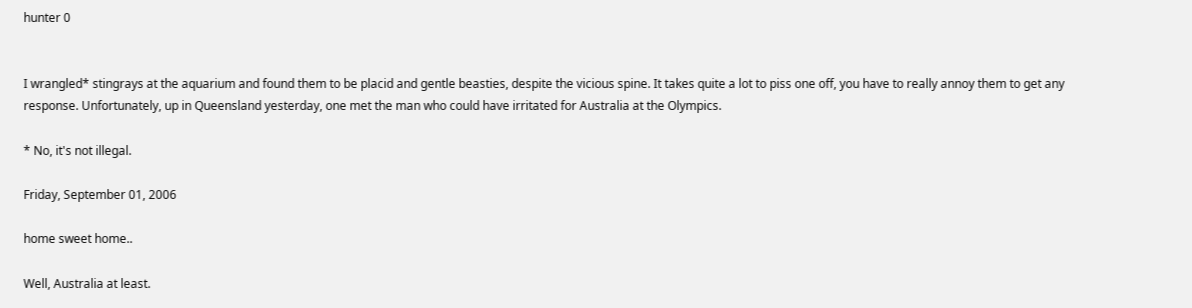hunter 0


I wrangled* stingrays at the aquarium and found them to be placid and gentle beasties, despite the vicious spine. It takes quite a lot to piss one off, you have to really annoy them to get any response. Unfortunately, up in Queensland yesterday, one met the man who could have irritated for Australia at the Olympics.

* No, it's not illegal.

Friday, September 01, 2006

home sweet home..

Well, Australia at least.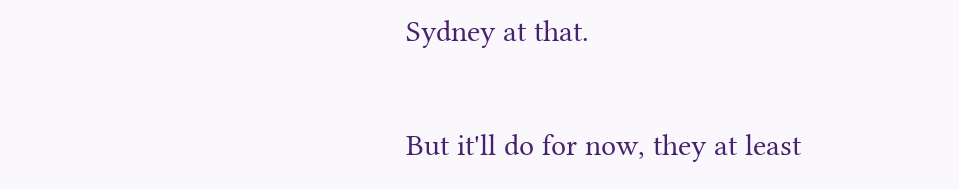Sydney at that.

But it'll do for now, they at least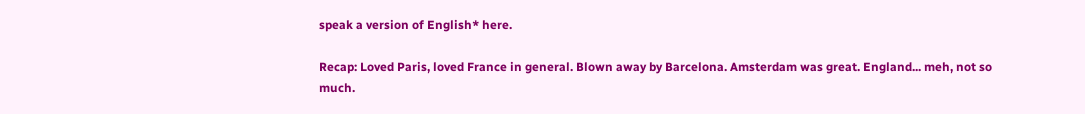speak a version of English* here.

Recap: Loved Paris, loved France in general. Blown away by Barcelona. Amsterdam was great. England... meh, not so much.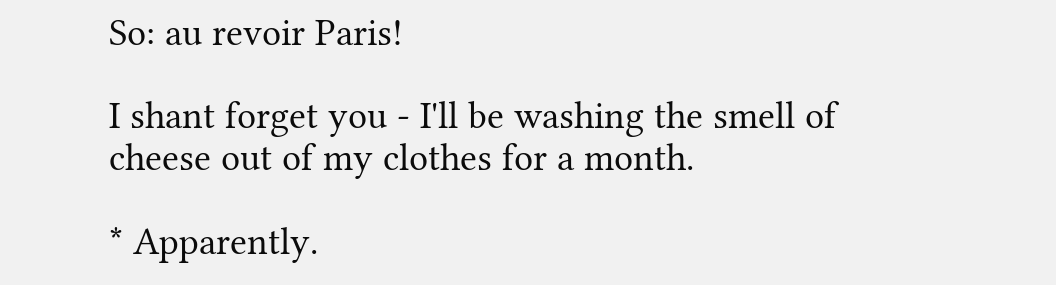So: au revoir Paris!

I shant forget you - I'll be washing the smell of cheese out of my clothes for a month.

* Apparently.